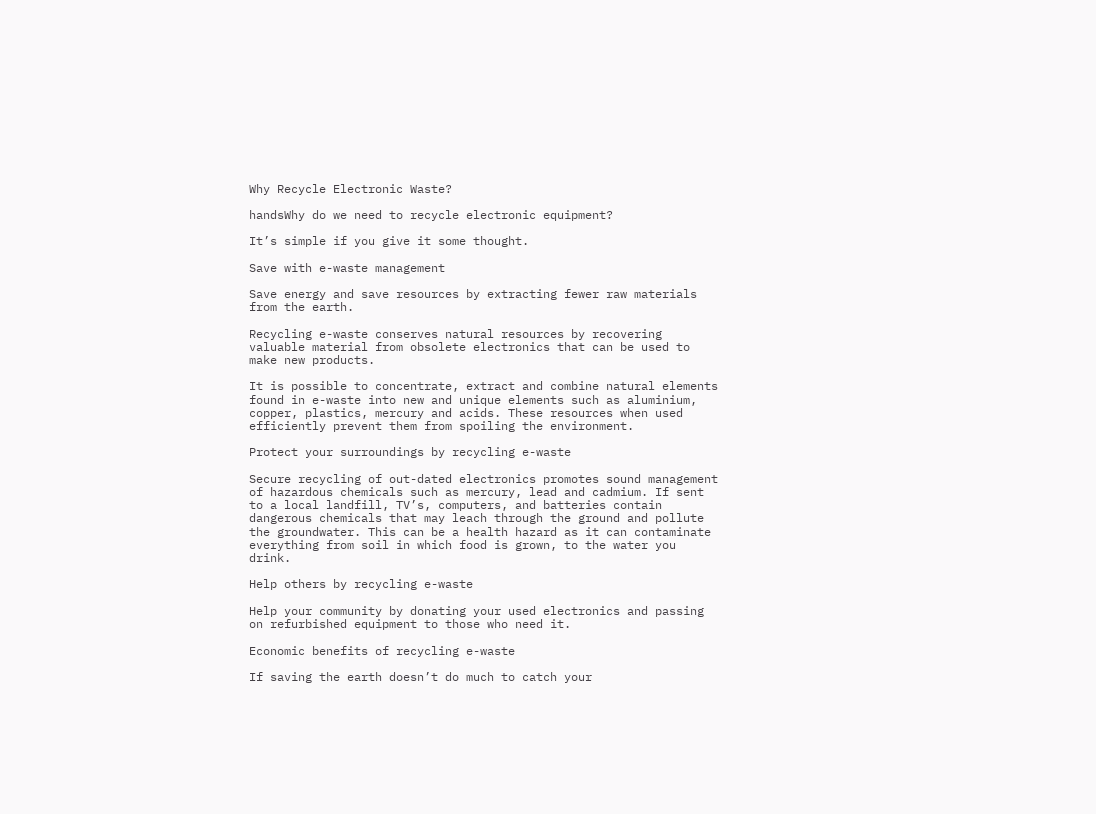Why Recycle Electronic Waste?

handsWhy do we need to recycle electronic equipment?

It’s simple if you give it some thought.

Save with e-waste management

Save energy and save resources by extracting fewer raw materials from the earth.

Recycling e-waste conserves natural resources by recovering valuable material from obsolete electronics that can be used to make new products.

It is possible to concentrate, extract and combine natural elements found in e-waste into new and unique elements such as aluminium, copper, plastics, mercury and acids. These resources when used efficiently prevent them from spoiling the environment.

Protect your surroundings by recycling e-waste

Secure recycling of out-dated electronics promotes sound management of hazardous chemicals such as mercury, lead and cadmium. If sent to a local landfill, TV’s, computers, and batteries contain dangerous chemicals that may leach through the ground and pollute the groundwater. This can be a health hazard as it can contaminate everything from soil in which food is grown, to the water you drink.

Help others by recycling e-waste

Help your community by donating your used electronics and passing on refurbished equipment to those who need it.

Economic benefits of recycling e-waste

If saving the earth doesn’t do much to catch your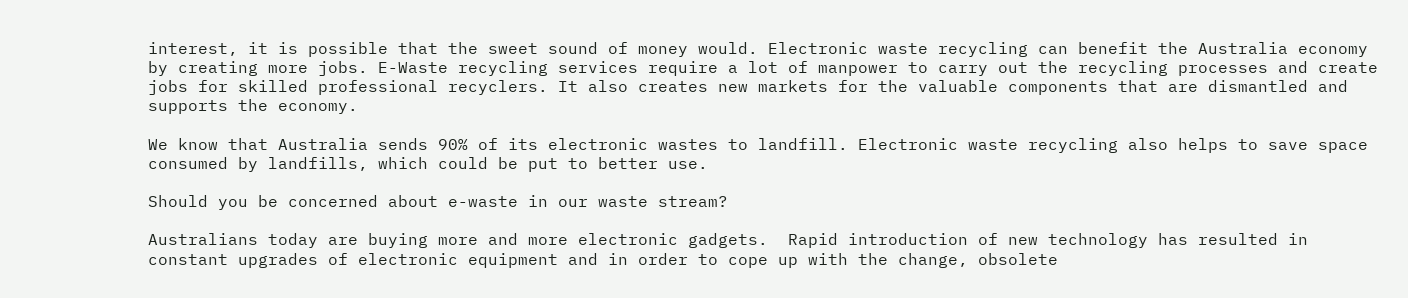interest, it is possible that the sweet sound of money would. Electronic waste recycling can benefit the Australia economy by creating more jobs. E-Waste recycling services require a lot of manpower to carry out the recycling processes and create jobs for skilled professional recyclers. It also creates new markets for the valuable components that are dismantled and supports the economy.

We know that Australia sends 90% of its electronic wastes to landfill. Electronic waste recycling also helps to save space consumed by landfills, which could be put to better use.

Should you be concerned about e-waste in our waste stream?

Australians today are buying more and more electronic gadgets.  Rapid introduction of new technology has resulted in constant upgrades of electronic equipment and in order to cope up with the change, obsolete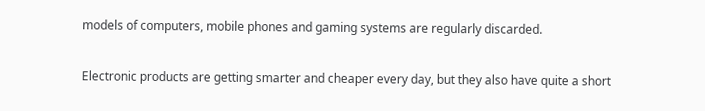models of computers, mobile phones and gaming systems are regularly discarded.

Electronic products are getting smarter and cheaper every day, but they also have quite a short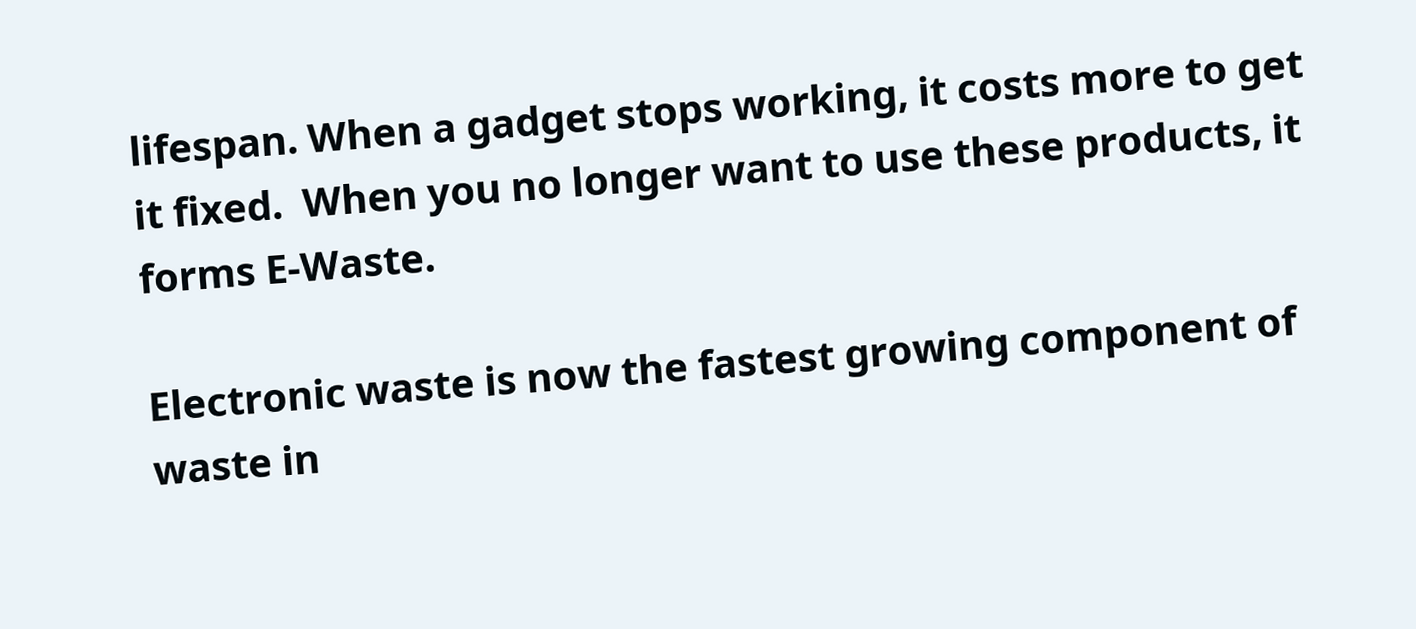lifespan. When a gadget stops working, it costs more to get it fixed.  When you no longer want to use these products, it forms E-Waste.

Electronic waste is now the fastest growing component of waste in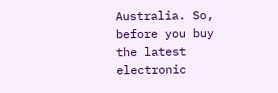Australia. So, before you buy the latest electronic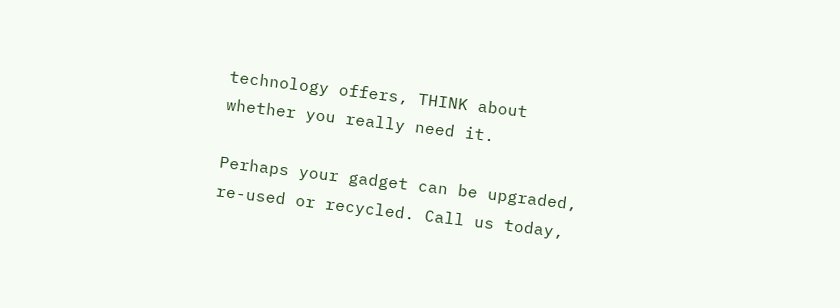technology offers, THINK about whether you really need it.

Perhaps your gadget can be upgraded, re-used or recycled. Call us today,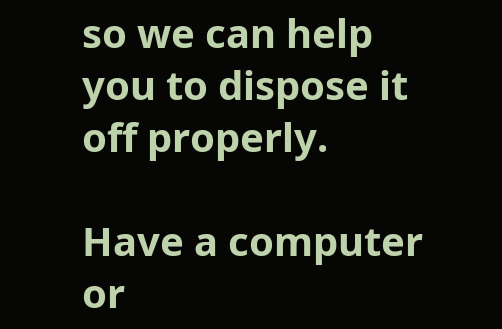so we can help you to dispose it off properly.

Have a computer or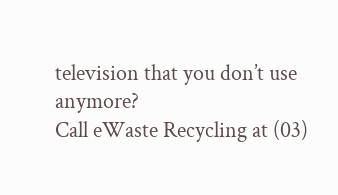television that you don’t use anymore?
Call eWaste Recycling at (03)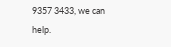9357 3433, we can help.